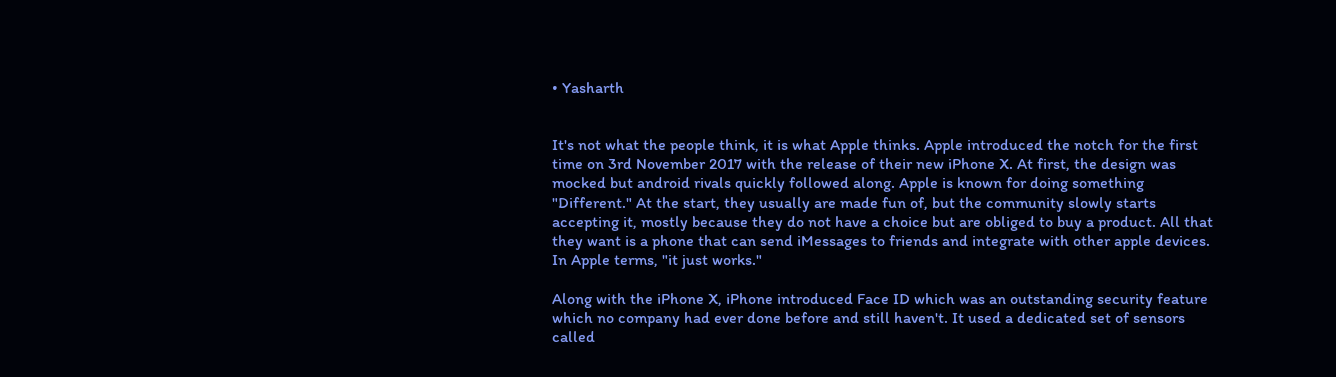• Yasharth


It's not what the people think, it is what Apple thinks. Apple introduced the notch for the first time on 3rd November 2017 with the release of their new iPhone X. At first, the design was mocked but android rivals quickly followed along. Apple is known for doing something "Different." At the start, they usually are made fun of, but the community slowly starts accepting it, mostly because they do not have a choice but are obliged to buy a product. All that they want is a phone that can send iMessages to friends and integrate with other apple devices. In Apple terms, "it just works."

Along with the iPhone X, iPhone introduced Face ID which was an outstanding security feature which no company had ever done before and still haven't. It used a dedicated set of sensors called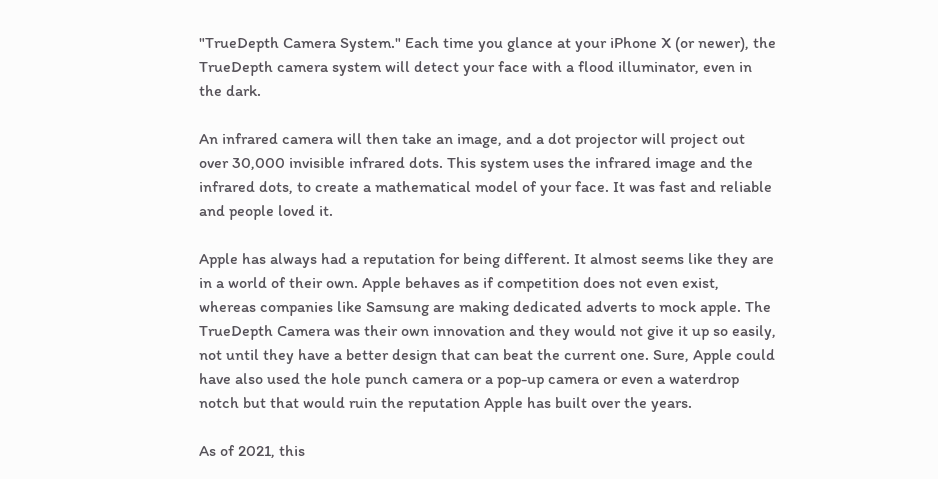"TrueDepth Camera System." Each time you glance at your iPhone X (or newer), the TrueDepth camera system will detect your face with a flood illuminator, even in the dark.

An infrared camera will then take an image, and a dot projector will project out over 30,000 invisible infrared dots. This system uses the infrared image and the infrared dots, to create a mathematical model of your face. It was fast and reliable and people loved it.

Apple has always had a reputation for being different. It almost seems like they are in a world of their own. Apple behaves as if competition does not even exist, whereas companies like Samsung are making dedicated adverts to mock apple. The TrueDepth Camera was their own innovation and they would not give it up so easily, not until they have a better design that can beat the current one. Sure, Apple could have also used the hole punch camera or a pop-up camera or even a waterdrop notch but that would ruin the reputation Apple has built over the years.

As of 2021, this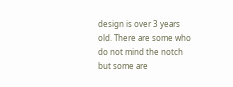design is over 3 years old. There are some who do not mind the notch but some are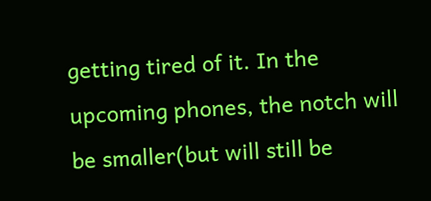getting tired of it. In the upcoming phones, the notch will be smaller(but will still be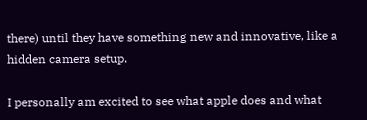there) until they have something new and innovative, like a hidden camera setup.

I personally am excited to see what apple does and what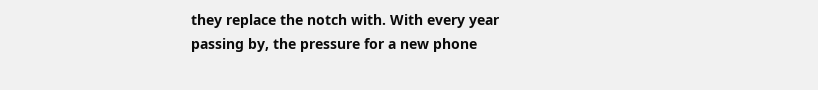they replace the notch with. With every year passing by, the pressure for a new phone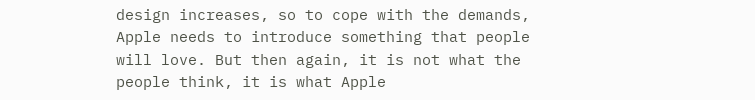design increases, so to cope with the demands, Apple needs to introduce something that people will love. But then again, it is not what the people think, it is what Apple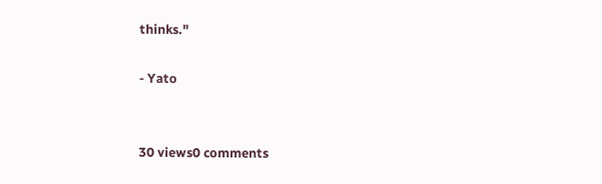thinks."

- Yato


30 views0 comments